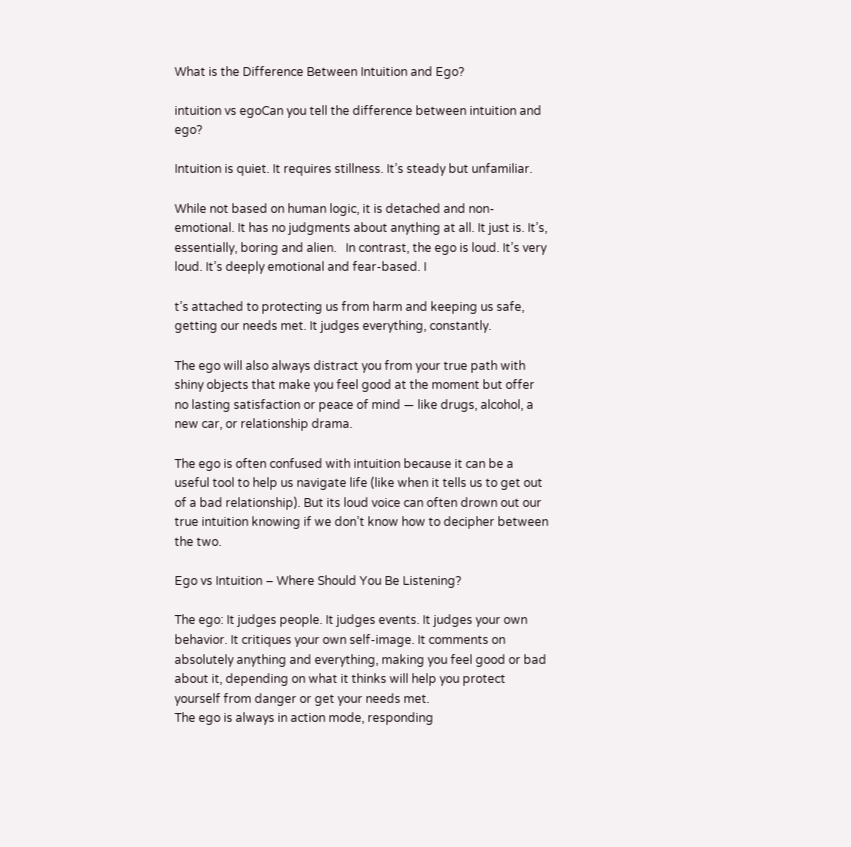What is the Difference Between Intuition and Ego?

intuition vs egoCan you tell the difference between intuition and ego?

Intuition is quiet. It requires stillness. It’s steady but unfamiliar.

While not based on human logic, it is detached and non-emotional. It has no judgments about anything at all. It just is. It’s, essentially, boring and alien.   In contrast, the ego is loud. It’s very loud. It’s deeply emotional and fear-based. I

t’s attached to protecting us from harm and keeping us safe, getting our needs met. It judges everything, constantly.

The ego will also always distract you from your true path with shiny objects that make you feel good at the moment but offer no lasting satisfaction or peace of mind — like drugs, alcohol, a new car, or relationship drama.

The ego is often confused with intuition because it can be a useful tool to help us navigate life (like when it tells us to get out of a bad relationship). But its loud voice can often drown out our true intuition knowing if we don’t know how to decipher between the two.

Ego vs Intuition – Where Should You Be Listening?

The ego: It judges people. It judges events. It judges your own behavior. It critiques your own self-image. It comments on absolutely anything and everything, making you feel good or bad about it, depending on what it thinks will help you protect yourself from danger or get your needs met.
The ego is always in action mode, responding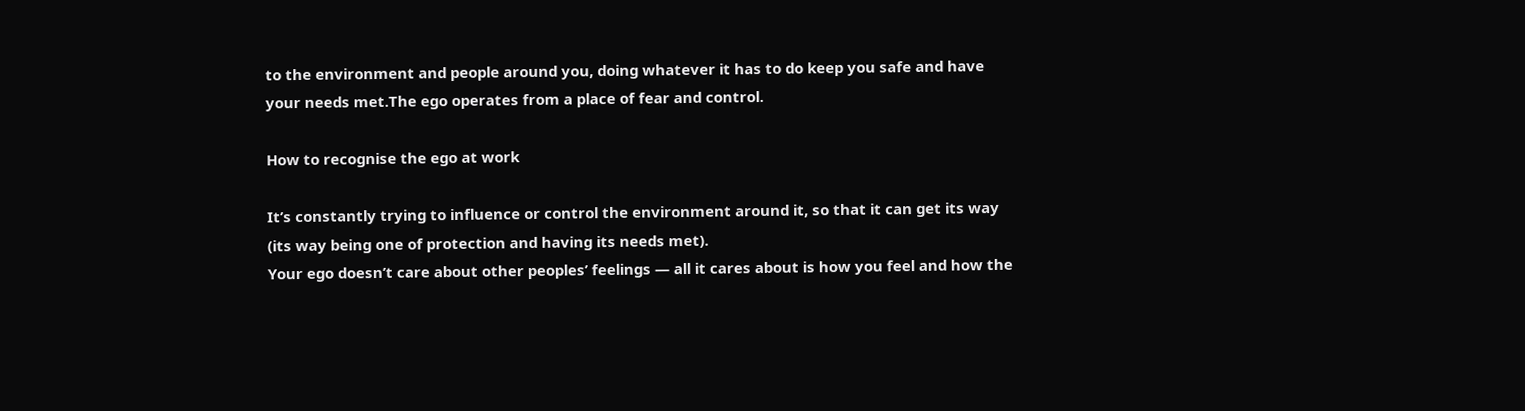to the environment and people around you, doing whatever it has to do keep you safe and have your needs met.The ego operates from a place of fear and control.

How to recognise the ego at work

It’s constantly trying to influence or control the environment around it, so that it can get its way (its way being one of protection and having its needs met).
Your ego doesn’t care about other peoples’ feelings — all it cares about is how you feel and how the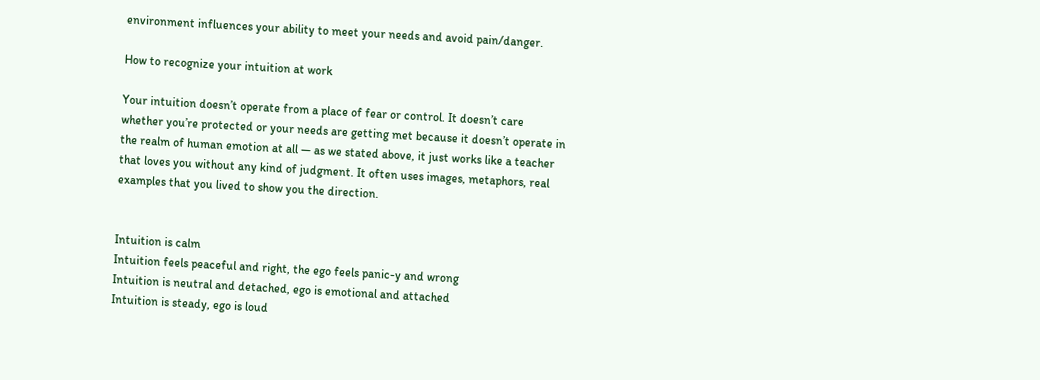environment influences your ability to meet your needs and avoid pain/danger.

How to recognize your intuition at work

Your intuition doesn’t operate from a place of fear or control. It doesn’t care whether you’re protected or your needs are getting met because it doesn’t operate in the realm of human emotion at all — as we stated above, it just works like a teacher that loves you without any kind of judgment. It often uses images, metaphors, real examples that you lived to show you the direction.


Intuition is calm
Intuition feels peaceful and right, the ego feels panic-y and wrong
Intuition is neutral and detached, ego is emotional and attached
Intuition is steady, ego is loud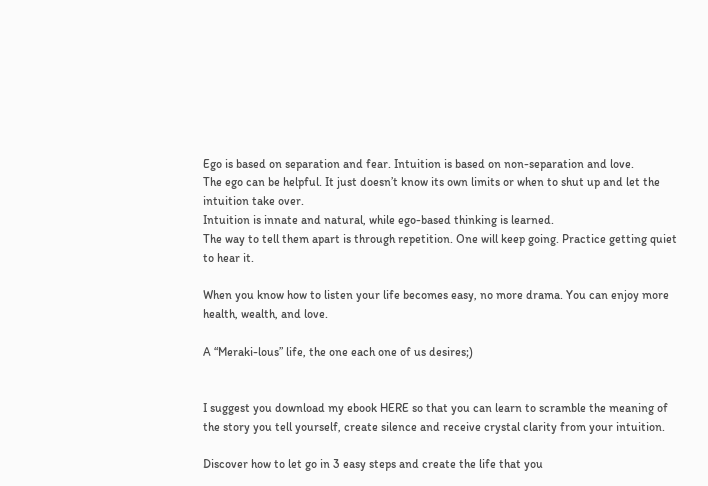Ego is based on separation and fear. Intuition is based on non-separation and love.
The ego can be helpful. It just doesn’t know its own limits or when to shut up and let the intuition take over.
Intuition is innate and natural, while ego-based thinking is learned.
The way to tell them apart is through repetition. One will keep going. Practice getting quiet to hear it.

When you know how to listen your life becomes easy, no more drama. You can enjoy more health, wealth, and love.

A “Meraki-lous” life, the one each one of us desires;)


I suggest you download my ebook HERE so that you can learn to scramble the meaning of the story you tell yourself, create silence and receive crystal clarity from your intuition.

Discover how to let go in 3 easy steps and create the life that you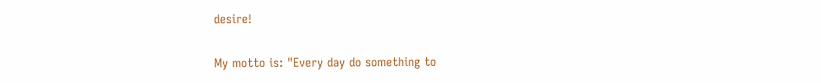desire!

My motto is: "Every day do something to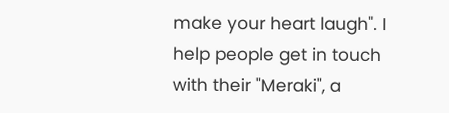make your heart laugh". I help people get in touch with their "Meraki", a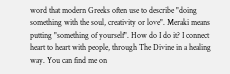word that modern Greeks often use to describe "doing something with the soul, creativity or love". Meraki means putting "something of yourself". How do I do it? I connect heart to heart with people, through The Divine in a healing way. You can find me on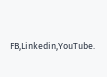FB,Linkedin,YouTube.